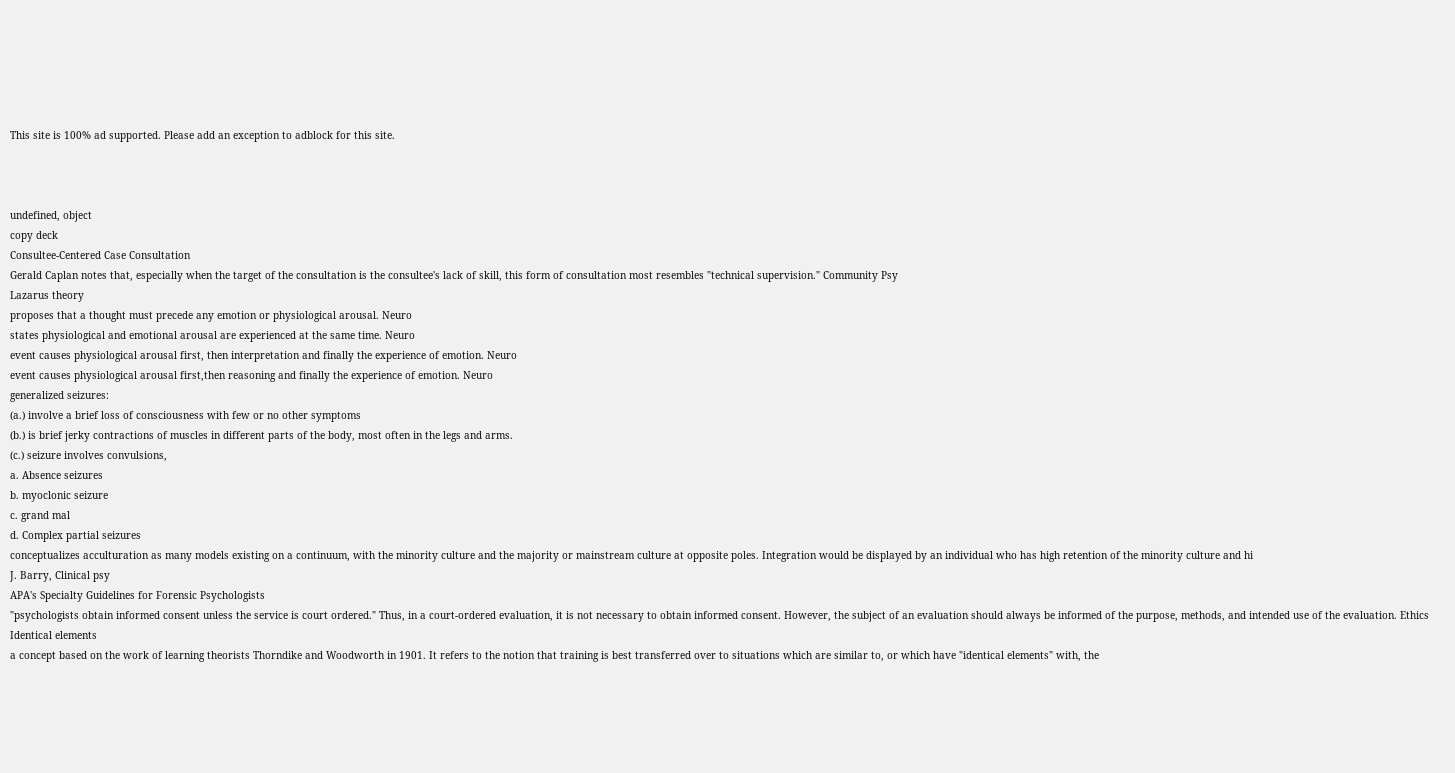This site is 100% ad supported. Please add an exception to adblock for this site.



undefined, object
copy deck
Consultee-Centered Case Consultation
Gerald Caplan notes that, especially when the target of the consultation is the consultee's lack of skill, this form of consultation most resembles "technical supervision." Community Psy
Lazarus theory
proposes that a thought must precede any emotion or physiological arousal. Neuro
states physiological and emotional arousal are experienced at the same time. Neuro
event causes physiological arousal first, then interpretation and finally the experience of emotion. Neuro
event causes physiological arousal first,then reasoning and finally the experience of emotion. Neuro
generalized seizures:
(a.) involve a brief loss of consciousness with few or no other symptoms
(b.) is brief jerky contractions of muscles in different parts of the body, most often in the legs and arms.
(c.) seizure involves convulsions,
a. Absence seizures
b. myoclonic seizure
c. grand mal
d. Complex partial seizures
conceptualizes acculturation as many models existing on a continuum, with the minority culture and the majority or mainstream culture at opposite poles. Integration would be displayed by an individual who has high retention of the minority culture and hi
J. Barry, Clinical psy
APA's Specialty Guidelines for Forensic Psychologists
"psychologists obtain informed consent unless the service is court ordered." Thus, in a court-ordered evaluation, it is not necessary to obtain informed consent. However, the subject of an evaluation should always be informed of the purpose, methods, and intended use of the evaluation. Ethics
Identical elements
a concept based on the work of learning theorists Thorndike and Woodworth in 1901. It refers to the notion that training is best transferred over to situations which are similar to, or which have "identical elements" with, the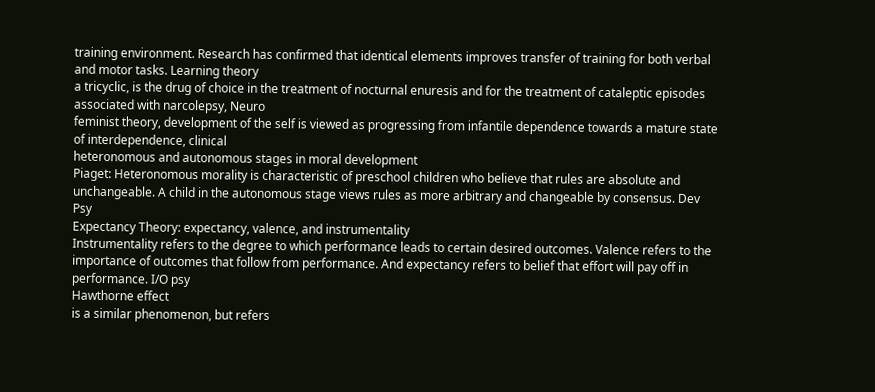training environment. Research has confirmed that identical elements improves transfer of training for both verbal and motor tasks. Learning theory
a tricyclic, is the drug of choice in the treatment of nocturnal enuresis and for the treatment of cataleptic episodes associated with narcolepsy, Neuro
feminist theory, development of the self is viewed as progressing from infantile dependence towards a mature state of interdependence, clinical
heteronomous and autonomous stages in moral development
Piaget: Heteronomous morality is characteristic of preschool children who believe that rules are absolute and unchangeable. A child in the autonomous stage views rules as more arbitrary and changeable by consensus. Dev Psy
Expectancy Theory: expectancy, valence, and instrumentality
Instrumentality refers to the degree to which performance leads to certain desired outcomes. Valence refers to the importance of outcomes that follow from performance. And expectancy refers to belief that effort will pay off in performance. I/O psy
Hawthorne effect
is a similar phenomenon, but refers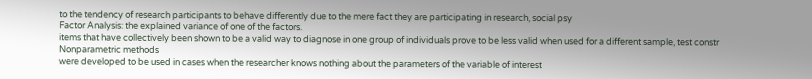to the tendency of research participants to behave differently due to the mere fact they are participating in research, social psy
Factor Analysis: the explained variance of one of the factors.
items that have collectively been shown to be a valid way to diagnose in one group of individuals prove to be less valid when used for a different sample, test constr
Nonparametric methods
were developed to be used in cases when the researcher knows nothing about the parameters of the variable of interest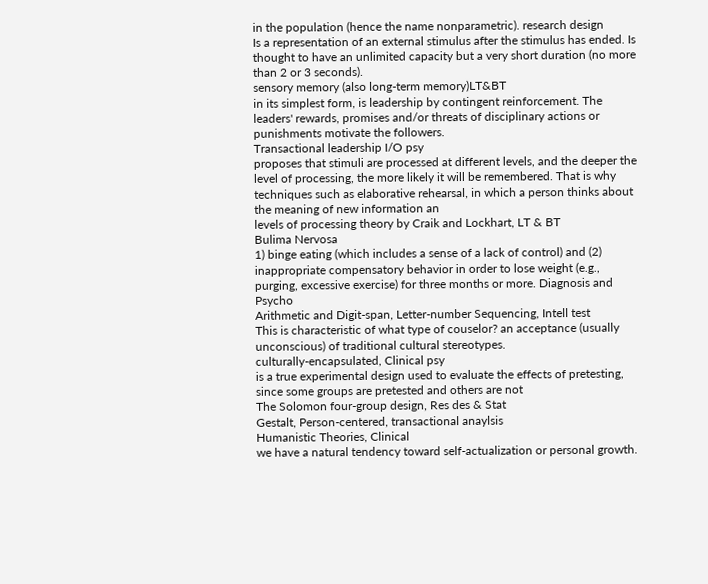in the population (hence the name nonparametric). research design
Is a representation of an external stimulus after the stimulus has ended. Is thought to have an unlimited capacity but a very short duration (no more than 2 or 3 seconds).
sensory memory (also long-term memory)LT&BT
in its simplest form, is leadership by contingent reinforcement. The leaders' rewards, promises and/or threats of disciplinary actions or punishments motivate the followers.
Transactional leadership I/O psy
proposes that stimuli are processed at different levels, and the deeper the level of processing, the more likely it will be remembered. That is why techniques such as elaborative rehearsal, in which a person thinks about the meaning of new information an
levels of processing theory by Craik and Lockhart, LT & BT
Bulima Nervosa
1) binge eating (which includes a sense of a lack of control) and (2) inappropriate compensatory behavior in order to lose weight (e.g., purging, excessive exercise) for three months or more. Diagnosis and Psycho
Arithmetic and Digit-span, Letter-number Sequencing, Intell test
This is characteristic of what type of couselor? an acceptance (usually unconscious) of traditional cultural stereotypes.
culturally-encapsulated, Clinical psy
is a true experimental design used to evaluate the effects of pretesting, since some groups are pretested and others are not
The Solomon four-group design, Res des & Stat
Gestalt, Person-centered, transactional anaylsis
Humanistic Theories, Clinical
we have a natural tendency toward self-actualization or personal growth.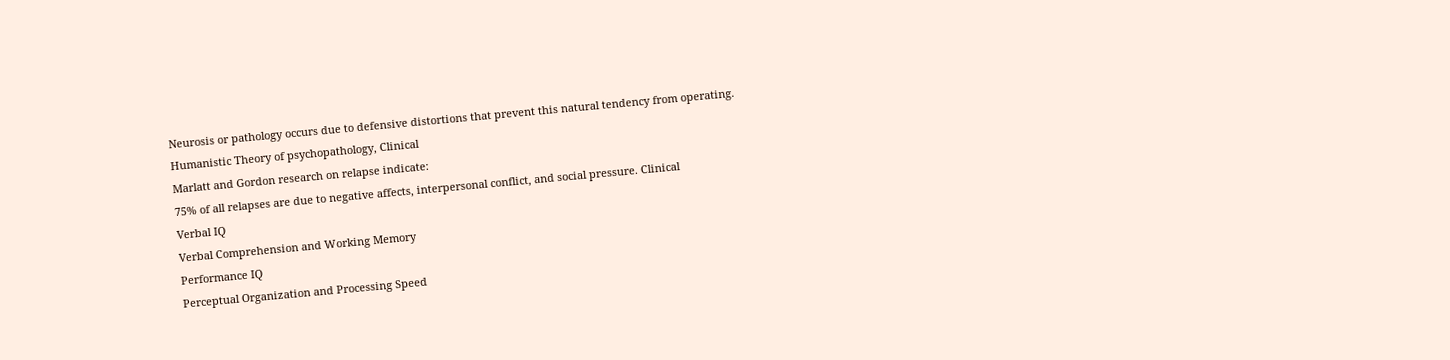Neurosis or pathology occurs due to defensive distortions that prevent this natural tendency from operating.
Humanistic Theory of psychopathology, Clinical
Marlatt and Gordon research on relapse indicate:
75% of all relapses are due to negative affects, interpersonal conflict, and social pressure. Clinical
Verbal IQ
Verbal Comprehension and Working Memory
Performance IQ
Perceptual Organization and Processing Speed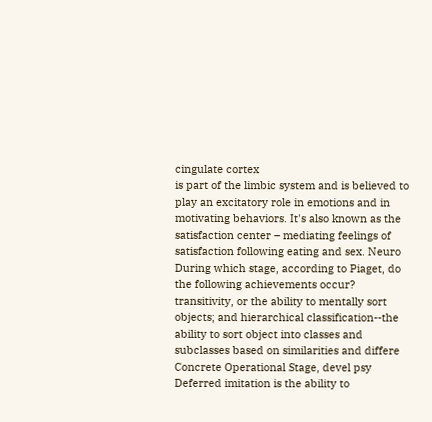cingulate cortex
is part of the limbic system and is believed to play an excitatory role in emotions and in motivating behaviors. It's also known as the satisfaction center – mediating feelings of satisfaction following eating and sex. Neuro
During which stage, according to Piaget, do the following achievements occur? transitivity, or the ability to mentally sort objects; and hierarchical classification--the ability to sort object into classes and subclasses based on similarities and differe
Concrete Operational Stage, devel psy
Deferred imitation is the ability to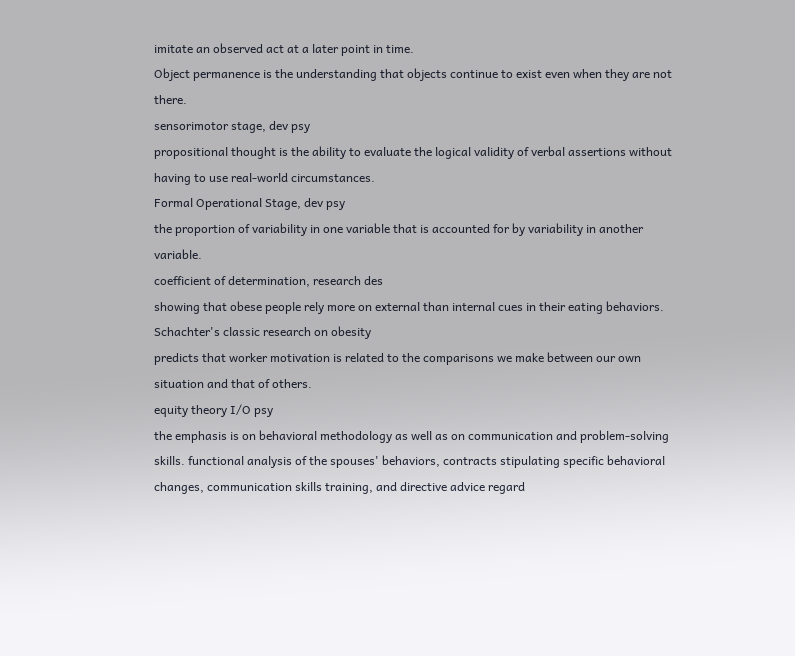imitate an observed act at a later point in time.
Object permanence is the understanding that objects continue to exist even when they are not there.
sensorimotor stage, dev psy
propositional thought is the ability to evaluate the logical validity of verbal assertions without having to use real-world circumstances.
Formal Operational Stage, dev psy
the proportion of variability in one variable that is accounted for by variability in another variable.
coefficient of determination, research des
showing that obese people rely more on external than internal cues in their eating behaviors.
Schachter's classic research on obesity
predicts that worker motivation is related to the comparisons we make between our own situation and that of others.
equity theory I/O psy
the emphasis is on behavioral methodology as well as on communication and problem-solving skills. functional analysis of the spouses' behaviors, contracts stipulating specific behavioral changes, communication skills training, and directive advice regard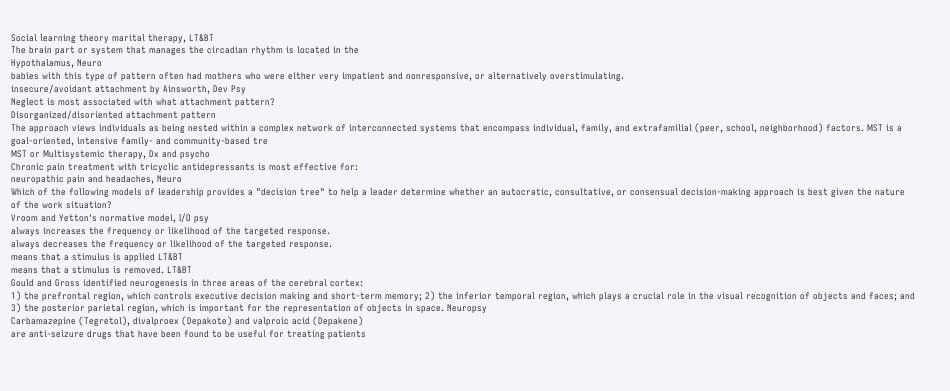Social learning theory marital therapy, LT&BT
The brain part or system that manages the circadian rhythm is located in the
Hypothalamus, Neuro
babies with this type of pattern often had mothers who were either very impatient and nonresponsive, or alternatively overstimulating.
insecure/avoidant attachment by Ainsworth, Dev Psy
Neglect is most associated with what attachment pattern?
Disorganized/disoriented attachment pattern
The approach views individuals as being nested within a complex network of interconnected systems that encompass individual, family, and extrafamilial (peer, school, neighborhood) factors. MST is a goal-oriented, intensive family- and community-based tre
MST or Multisystemic therapy, Dx and psycho
Chronic pain treatment with tricyclic antidepressants is most effective for:
neuropathic pain and headaches, Neuro
Which of the following models of leadership provides a "decision tree" to help a leader determine whether an autocratic, consultative, or consensual decision-making approach is best given the nature of the work situation?
Vroom and Yetton's normative model, I/O psy
always increases the frequency or likelihood of the targeted response.
always decreases the frequency or likelihood of the targeted response.
means that a stimulus is applied LT&BT
means that a stimulus is removed. LT&BT
Gould and Gross identified neurogenesis in three areas of the cerebral cortex:
1) the prefrontal region, which controls executive decision making and short-term memory; 2) the inferior temporal region, which plays a crucial role in the visual recognition of objects and faces; and 3) the posterior parietal region, which is important for the representation of objects in space. Neuropsy
Carbamazepine (Tegretol), divalproex (Depakote) and valproic acid (Depakene)
are anti-seizure drugs that have been found to be useful for treating patients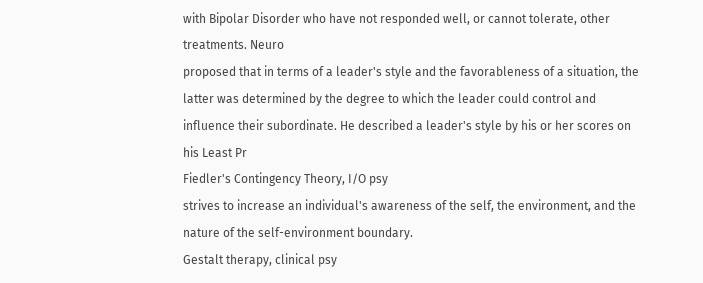with Bipolar Disorder who have not responded well, or cannot tolerate, other treatments. Neuro
proposed that in terms of a leader's style and the favorableness of a situation, the latter was determined by the degree to which the leader could control and influence their subordinate. He described a leader's style by his or her scores on his Least Pr
Fiedler's Contingency Theory, I/O psy
strives to increase an individual's awareness of the self, the environment, and the nature of the self-environment boundary.
Gestalt therapy, clinical psy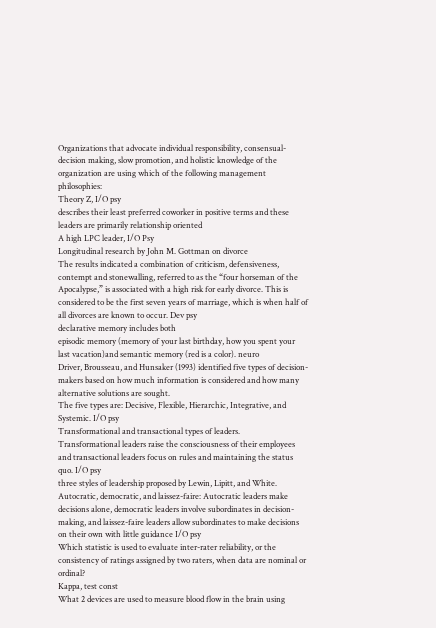Organizations that advocate individual responsibility, consensual-decision making, slow promotion, and holistic knowledge of the organization are using which of the following management philosophies:
Theory Z, I/O psy
describes their least preferred coworker in positive terms and these leaders are primarily relationship oriented
A high LPC leader, I/O Psy
Longitudinal research by John M. Gottman on divorce
The results indicated a combination of criticism, defensiveness, contempt and stonewalling, referred to as the “four horseman of the Apocalypse,” is associated with a high risk for early divorce. This is considered to be the first seven years of marriage, which is when half of all divorces are known to occur. Dev psy
declarative memory includes both
episodic memory (memory of your last birthday, how you spent your last vacation)and semantic memory (red is a color). neuro
Driver, Brousseau, and Hunsaker (1993) identified five types of decision-makers based on how much information is considered and how many alternative solutions are sought.
The five types are: Decisive, Flexible, Hierarchic, Integrative, and Systemic. I/O psy
Transformational and transactional types of leaders.
Transformational leaders raise the consciousness of their employees and transactional leaders focus on rules and maintaining the status quo. I/O psy
three styles of leadership proposed by Lewin, Lipitt, and White.
Autocratic, democratic, and laissez-faire: Autocratic leaders make decisions alone, democratic leaders involve subordinates in decision-making, and laissez-faire leaders allow subordinates to make decisions on their own with little guidance I/O psy
Which statistic is used to evaluate inter-rater reliability, or the consistency of ratings assigned by two raters, when data are nominal or ordinal?
Kappa, test const
What 2 devices are used to measure blood flow in the brain using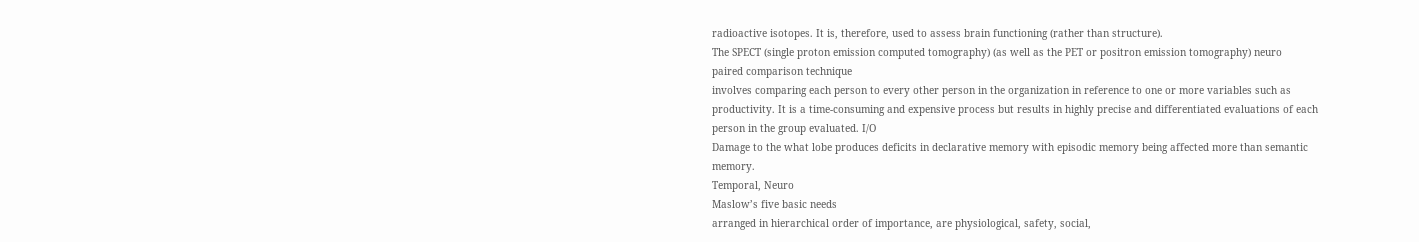radioactive isotopes. It is, therefore, used to assess brain functioning (rather than structure).
The SPECT (single proton emission computed tomography) (as well as the PET or positron emission tomography) neuro
paired comparison technique
involves comparing each person to every other person in the organization in reference to one or more variables such as productivity. It is a time-consuming and expensive process but results in highly precise and differentiated evaluations of each person in the group evaluated. I/O
Damage to the what lobe produces deficits in declarative memory with episodic memory being affected more than semantic memory.
Temporal, Neuro
Maslow’s five basic needs
arranged in hierarchical order of importance, are physiological, safety, social,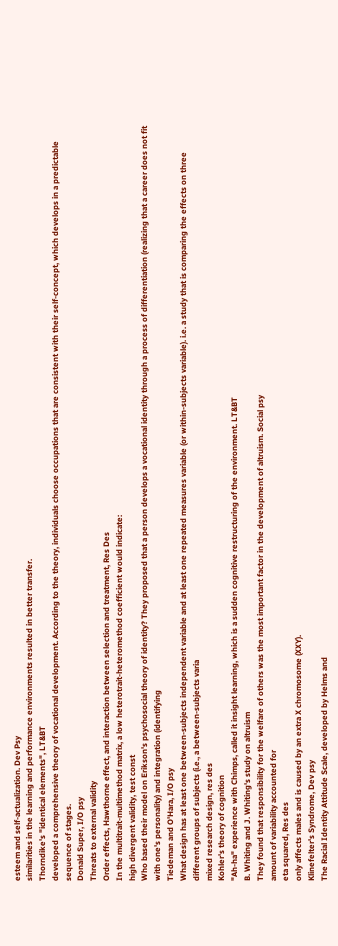esteem and self-actualization. Dev Psy
similarities in the learning and performance environments resulted in better transfer.
Thorndike's "identical elements", LT&BT
developed a comprehensive theory of vocational development. According to the theory, individuals choose occupations that are consistent with their self-concept, which develops in a predictable sequence of stages.
Donald Super, I/O psy
Threats to external validity
Order effects, Hawthorne effect, and interaction between selection and treatment, Res Des
In the multitrait-multimethod matrix, a low heterotrait-heteromethod coefficient would indicate:
high divergent validity, test const
Who based their model on Erikson's psychosocial theory of identity? They proposed that a person develops a vocational identity through a process of differentiation (realizing that a career does not fit with one's personality) and integration (identifying
Tiedeman and O'Hara, I/O psy
What design has at least one between-subjects independent variable and at least one repeated measures variable (or within-subjects variable). i.e. a study that is comparing the effects on three different groups of subjects (i.e., a between-subjects varia
mixed research design, res des
Kohler's theory of cognition
"Ah-ha" experience with Chimps, called it insight learning, which is a sudden cognitive restructuring of the environment. LT&BT
B. Whiting and J. Whiting's study on altruism
They found that responsibility for the welfare of others was the most important factor in the development of altruism. Social psy
amount of variability accounted for
eta squared, Res des
only affects males and is caused by an extra X chromosome (XXY).
Klinefelter's Syndrome, Dev psy
The Racial Identity Attitude Scale, developed by Helms and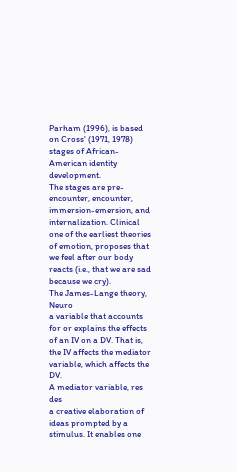Parham (1996), is based on Cross' (1971, 1978) stages of African-American identity development.
The stages are pre-encounter, encounter, immersion-emersion, and internalization. Clinical
one of the earliest theories of emotion, proposes that we feel after our body reacts (i.e., that we are sad because we cry).
The James-Lange theory, Neuro
a variable that accounts for or explains the effects of an IV on a DV. That is, the IV affects the mediator variable, which affects the DV.
A mediator variable, res des
a creative elaboration of ideas prompted by a stimulus. It enables one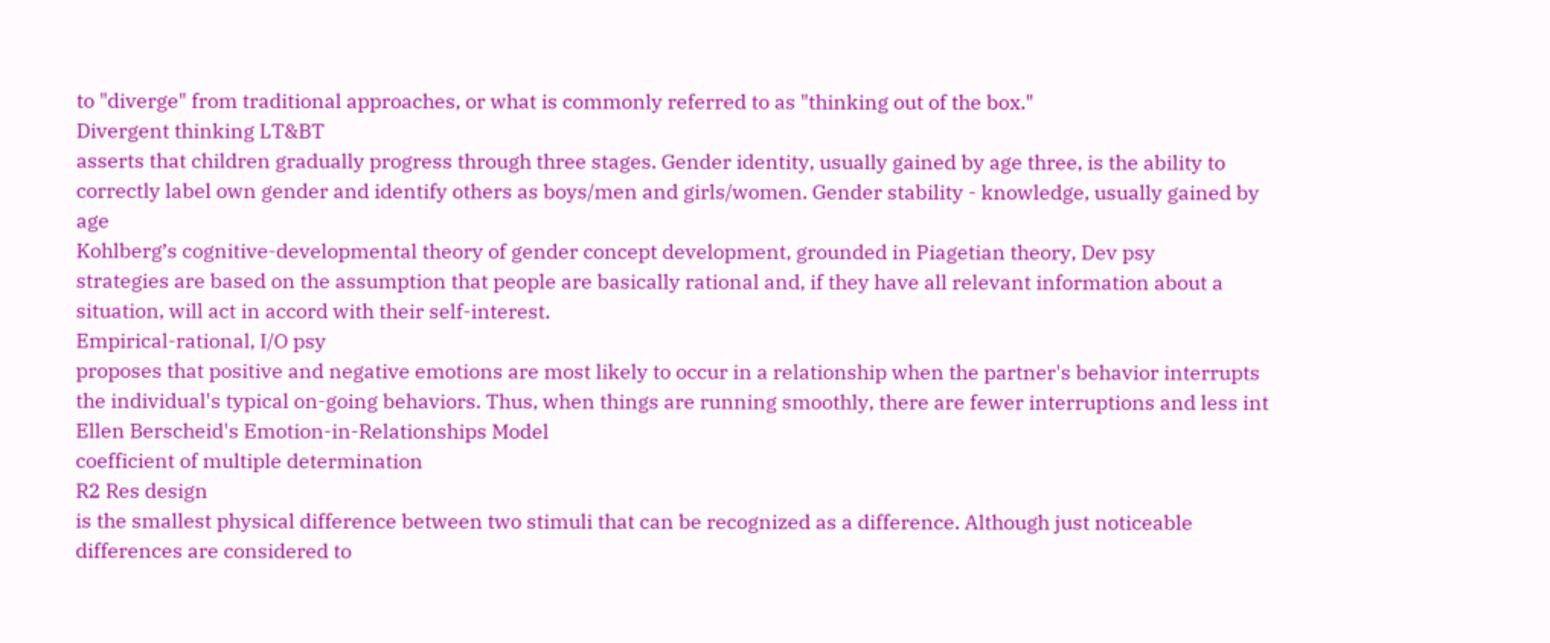to "diverge" from traditional approaches, or what is commonly referred to as "thinking out of the box."
Divergent thinking LT&BT
asserts that children gradually progress through three stages. Gender identity, usually gained by age three, is the ability to correctly label own gender and identify others as boys/men and girls/women. Gender stability - knowledge, usually gained by age
Kohlberg’s cognitive-developmental theory of gender concept development, grounded in Piagetian theory, Dev psy
strategies are based on the assumption that people are basically rational and, if they have all relevant information about a situation, will act in accord with their self-interest.
Empirical-rational, I/O psy
proposes that positive and negative emotions are most likely to occur in a relationship when the partner's behavior interrupts the individual's typical on-going behaviors. Thus, when things are running smoothly, there are fewer interruptions and less int
Ellen Berscheid's Emotion-in-Relationships Model
coefficient of multiple determination
R2 Res design
is the smallest physical difference between two stimuli that can be recognized as a difference. Although just noticeable differences are considered to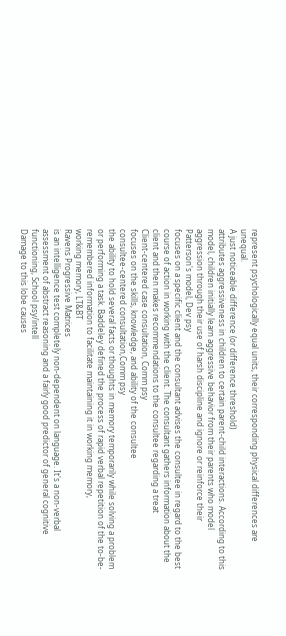represent psychologically equal units, their corresponding physical differences are unequal.
A just noticeable difference (or difference threshold)
attributes aggressiveness in children to certain parent-child interactions. According to this model, children initially learn aggressive behavior from their parents who model aggression through their use of harsh discipline and ignore or reinforce their
Patterson's model, Dev psy
focuses on a specific client and the consultant advises the consultee in regard to the best course of action in working with the client. The consultant gathers information about the client and then makes recommendations to the consultee regarding a treat
Client-centered case consultation, Comm psy
focuses on the skills, knowledge, and ability of the consultee
consultee-centered consultation,Comm psy
the ability to hold several facts or thoughts in memory temporarily while solving a problem or performing a task. Baddeley defined the process of rapid verbal repetition of the to-be-remembered information to facilitate maintaining it in working memory,
working memory, LT&BT
Ravens Progressive Matrices
is an intelligence test completely non-dependent on language. It's a non-verbal assessment of abstract reasoning and a fairly good predictor of general cognitive functioning, School psy/intell
Damage to this lobe causes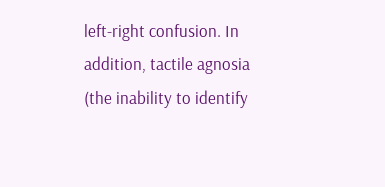left-right confusion. In addition, tactile agnosia (the inability to identify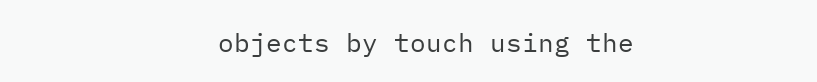objects by touch using the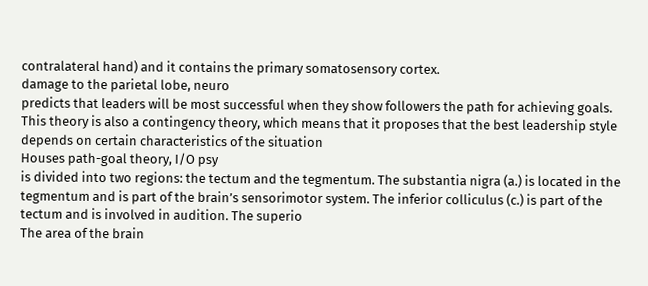contralateral hand) and it contains the primary somatosensory cortex.
damage to the parietal lobe, neuro
predicts that leaders will be most successful when they show followers the path for achieving goals. This theory is also a contingency theory, which means that it proposes that the best leadership style depends on certain characteristics of the situation
Houses path-goal theory, I/O psy
is divided into two regions: the tectum and the tegmentum. The substantia nigra (a.) is located in the tegmentum and is part of the brain’s sensorimotor system. The inferior colliculus (c.) is part of the tectum and is involved in audition. The superio
The area of the brain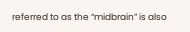referred to as the “midbrain” is also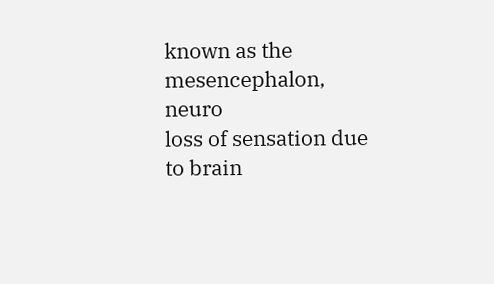known as the mesencephalon, neuro
loss of sensation due to brain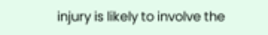injury is likely to involve the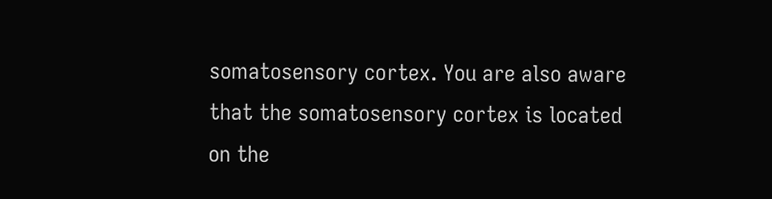somatosensory cortex. You are also aware that the somatosensory cortex is located on the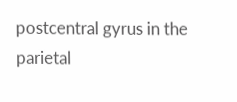postcentral gyrus in the parietal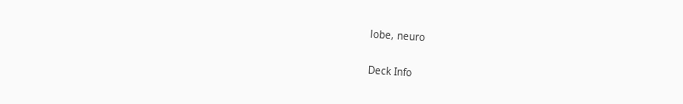lobe, neuro

Deck Info